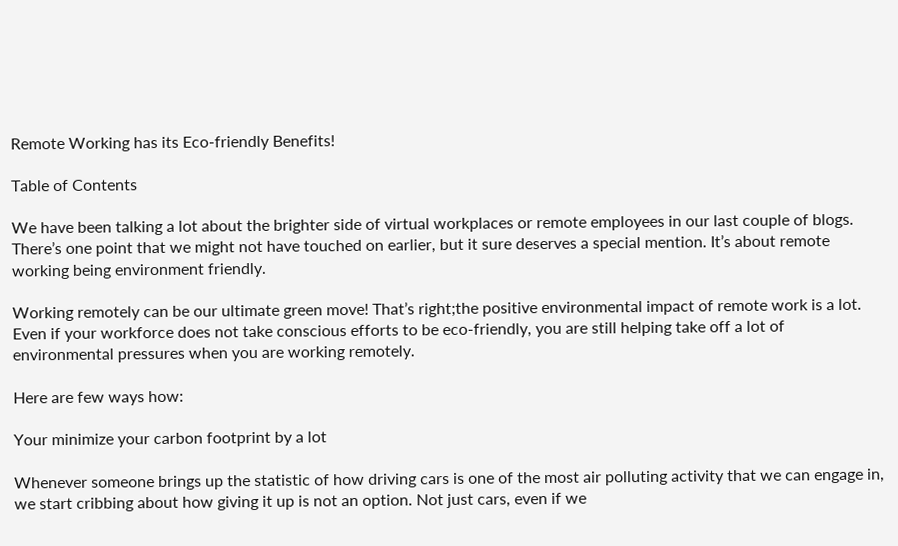Remote Working has its Eco-friendly Benefits!

Table of Contents

We have been talking a lot about the brighter side of virtual workplaces or remote employees in our last couple of blogs. There’s one point that we might not have touched on earlier, but it sure deserves a special mention. It’s about remote working being environment friendly.

Working remotely can be our ultimate green move! That’s right;the positive environmental impact of remote work is a lot. Even if your workforce does not take conscious efforts to be eco-friendly, you are still helping take off a lot of environmental pressures when you are working remotely.

Here are few ways how:

Your minimize your carbon footprint by a lot

Whenever someone brings up the statistic of how driving cars is one of the most air polluting activity that we can engage in, we start cribbing about how giving it up is not an option. Not just cars, even if we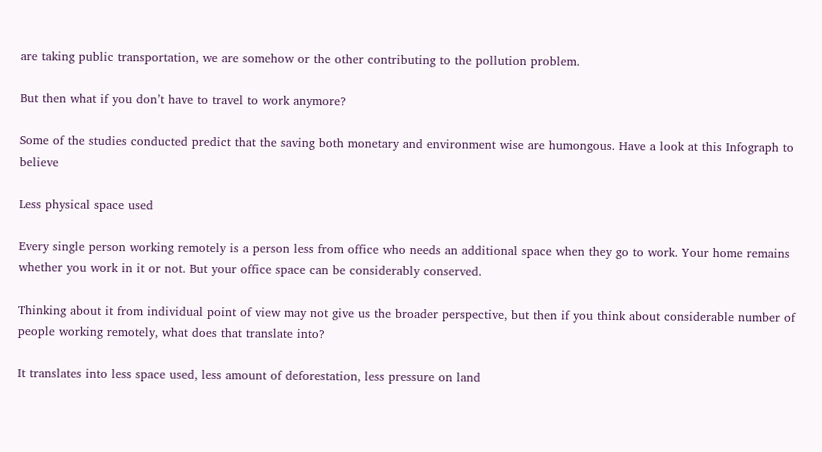are taking public transportation, we are somehow or the other contributing to the pollution problem.

But then what if you don’t have to travel to work anymore?

Some of the studies conducted predict that the saving both monetary and environment wise are humongous. Have a look at this Infograph to believe

Less physical space used

Every single person working remotely is a person less from office who needs an additional space when they go to work. Your home remains whether you work in it or not. But your office space can be considerably conserved.

Thinking about it from individual point of view may not give us the broader perspective, but then if you think about considerable number of people working remotely, what does that translate into?

It translates into less space used, less amount of deforestation, less pressure on land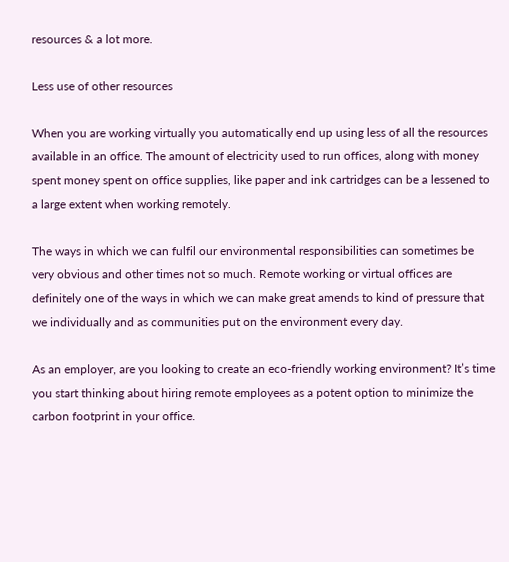resources & a lot more.

Less use of other resources

When you are working virtually you automatically end up using less of all the resources available in an office. The amount of electricity used to run offices, along with money spent money spent on office supplies, like paper and ink cartridges can be a lessened to a large extent when working remotely.

The ways in which we can fulfil our environmental responsibilities can sometimes be very obvious and other times not so much. Remote working or virtual offices are definitely one of the ways in which we can make great amends to kind of pressure that we individually and as communities put on the environment every day.

As an employer, are you looking to create an eco-friendly working environment? It’s time you start thinking about hiring remote employees as a potent option to minimize the carbon footprint in your office.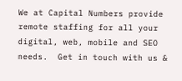We at Capital Numbers provide remote staffing for all your digital, web, mobile and SEO needs.  Get in touch with us &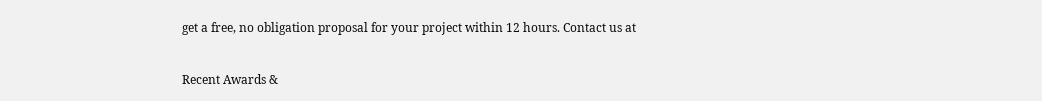get a free, no obligation proposal for your project within 12 hours. Contact us at


Recent Awards &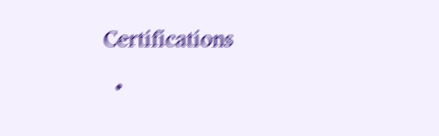Certifications

  •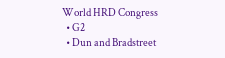World HRD Congress
  • G2
  • Dun and Bradstreet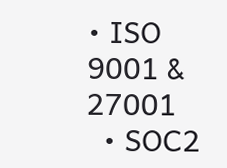• ISO 9001 & 27001
  • SOC2